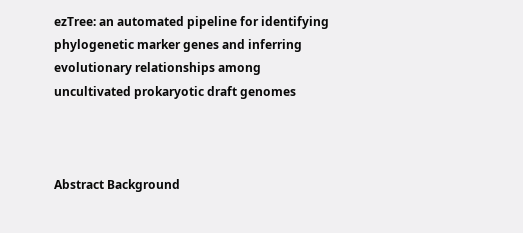ezTree: an automated pipeline for identifying phylogenetic marker genes and inferring evolutionary relationships among uncultivated prokaryotic draft genomes



Abstract Background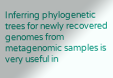Inferring phylogenetic trees for newly recovered genomes from metagenomic samples is very useful in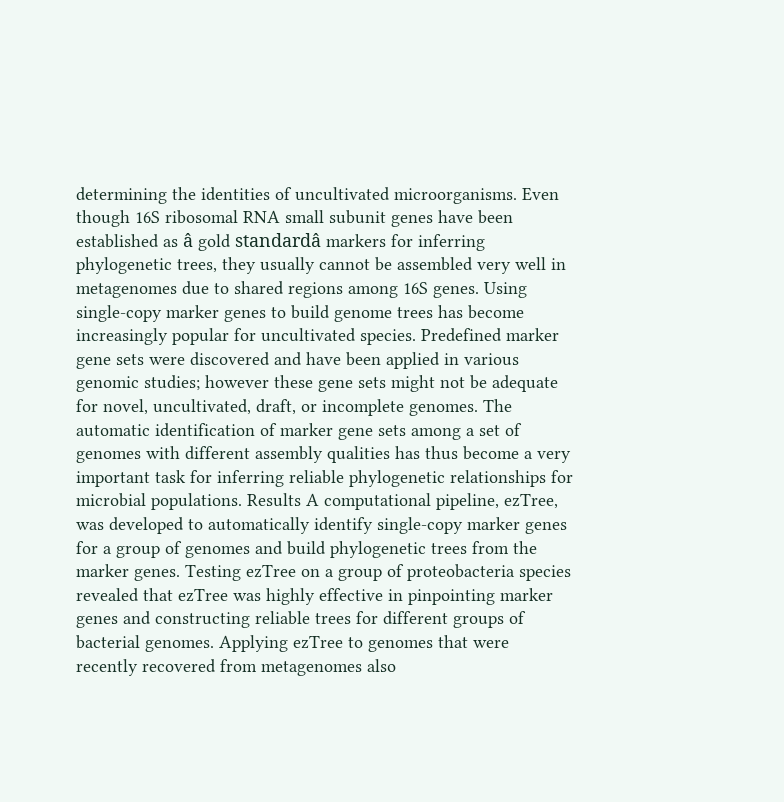determining the identities of uncultivated microorganisms. Even though 16S ribosomal RNA small subunit genes have been established as â gold standardâ markers for inferring phylogenetic trees, they usually cannot be assembled very well in metagenomes due to shared regions among 16S genes. Using single-copy marker genes to build genome trees has become increasingly popular for uncultivated species. Predefined marker gene sets were discovered and have been applied in various genomic studies; however these gene sets might not be adequate for novel, uncultivated, draft, or incomplete genomes. The automatic identification of marker gene sets among a set of genomes with different assembly qualities has thus become a very important task for inferring reliable phylogenetic relationships for microbial populations. Results A computational pipeline, ezTree, was developed to automatically identify single-copy marker genes for a group of genomes and build phylogenetic trees from the marker genes. Testing ezTree on a group of proteobacteria species revealed that ezTree was highly effective in pinpointing marker genes and constructing reliable trees for different groups of bacterial genomes. Applying ezTree to genomes that were recently recovered from metagenomes also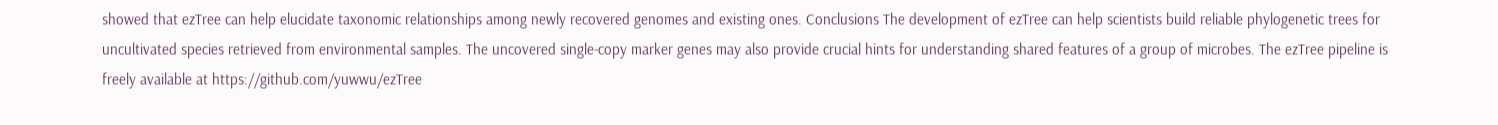showed that ezTree can help elucidate taxonomic relationships among newly recovered genomes and existing ones. Conclusions The development of ezTree can help scientists build reliable phylogenetic trees for uncultivated species retrieved from environmental samples. The uncovered single-copy marker genes may also provide crucial hints for understanding shared features of a group of microbes. The ezTree pipeline is freely available at https://github.com/yuwwu/ezTree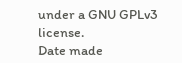under a GNU GPLv3 license.
Date made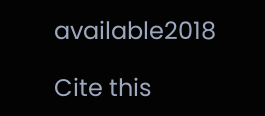available2018

Cite this